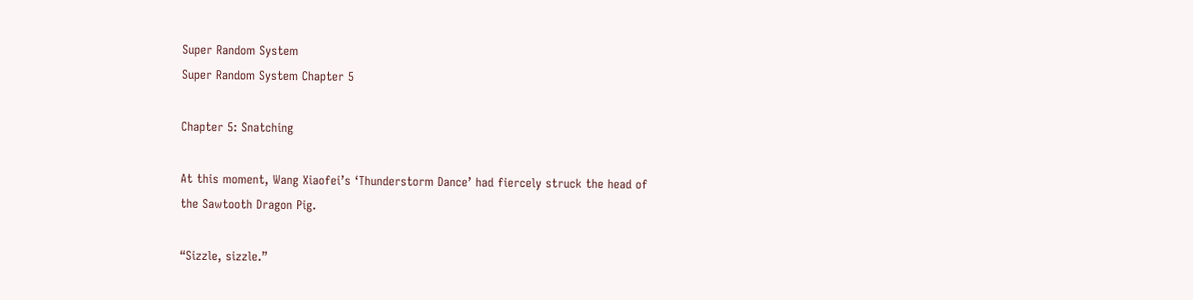Super Random System
Super Random System Chapter 5

Chapter 5: Snatching

At this moment, Wang Xiaofei’s ‘Thunderstorm Dance’ had fiercely struck the head of the Sawtooth Dragon Pig.

“Sizzle, sizzle.”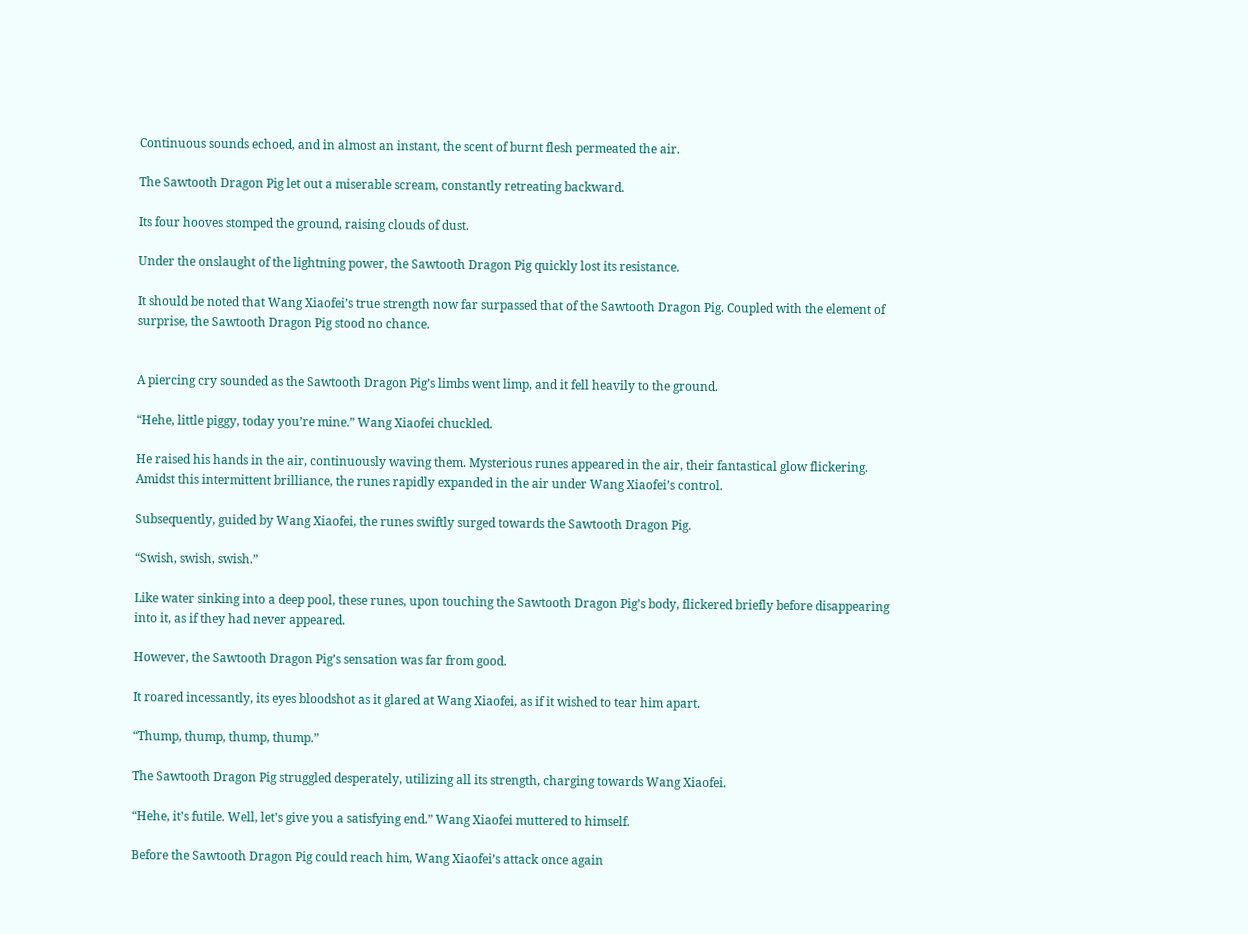Continuous sounds echoed, and in almost an instant, the scent of burnt flesh permeated the air.

The Sawtooth Dragon Pig let out a miserable scream, constantly retreating backward.

Its four hooves stomped the ground, raising clouds of dust.

Under the onslaught of the lightning power, the Sawtooth Dragon Pig quickly lost its resistance.

It should be noted that Wang Xiaofei’s true strength now far surpassed that of the Sawtooth Dragon Pig. Coupled with the element of surprise, the Sawtooth Dragon Pig stood no chance.


A piercing cry sounded as the Sawtooth Dragon Pig’s limbs went limp, and it fell heavily to the ground.

“Hehe, little piggy, today you’re mine.” Wang Xiaofei chuckled.

He raised his hands in the air, continuously waving them. Mysterious runes appeared in the air, their fantastical glow flickering. Amidst this intermittent brilliance, the runes rapidly expanded in the air under Wang Xiaofei’s control.

Subsequently, guided by Wang Xiaofei, the runes swiftly surged towards the Sawtooth Dragon Pig.

“Swish, swish, swish.”

Like water sinking into a deep pool, these runes, upon touching the Sawtooth Dragon Pig’s body, flickered briefly before disappearing into it, as if they had never appeared.

However, the Sawtooth Dragon Pig’s sensation was far from good.

It roared incessantly, its eyes bloodshot as it glared at Wang Xiaofei, as if it wished to tear him apart.

“Thump, thump, thump, thump.”

The Sawtooth Dragon Pig struggled desperately, utilizing all its strength, charging towards Wang Xiaofei.

“Hehe, it’s futile. Well, let’s give you a satisfying end.” Wang Xiaofei muttered to himself.

Before the Sawtooth Dragon Pig could reach him, Wang Xiaofei’s attack once again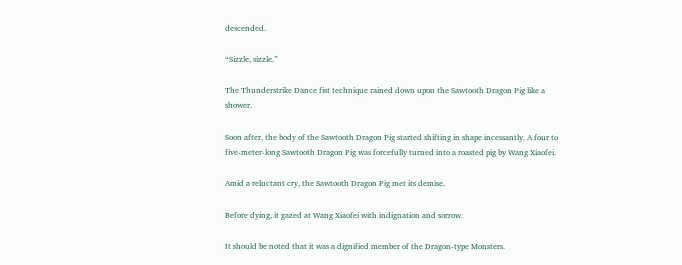descended.

“Sizzle, sizzle.”

The Thunderstrike Dance fist technique rained down upon the Sawtooth Dragon Pig like a shower.

Soon after, the body of the Sawtooth Dragon Pig started shifting in shape incessantly. A four to five-meter-long Sawtooth Dragon Pig was forcefully turned into a roasted pig by Wang Xiaofei.

Amid a reluctant cry, the Sawtooth Dragon Pig met its demise.

Before dying, it gazed at Wang Xiaofei with indignation and sorrow.

It should be noted that it was a dignified member of the Dragon-type Monsters.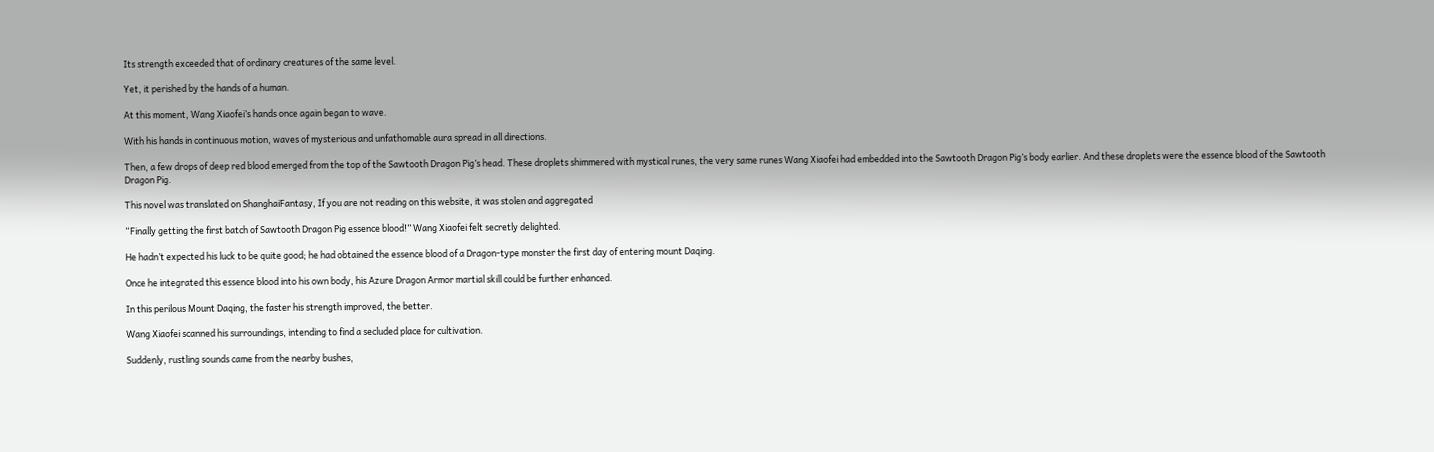Its strength exceeded that of ordinary creatures of the same level.

Yet, it perished by the hands of a human.

At this moment, Wang Xiaofei’s hands once again began to wave.

With his hands in continuous motion, waves of mysterious and unfathomable aura spread in all directions.

Then, a few drops of deep red blood emerged from the top of the Sawtooth Dragon Pig’s head. These droplets shimmered with mystical runes, the very same runes Wang Xiaofei had embedded into the Sawtooth Dragon Pig’s body earlier. And these droplets were the essence blood of the Sawtooth Dragon Pig.

This novel was translated on ShanghaiFantasy, If you are not reading on this website, it was stolen and aggregated

“Finally getting the first batch of Sawtooth Dragon Pig essence blood!” Wang Xiaofei felt secretly delighted.

He hadn’t expected his luck to be quite good; he had obtained the essence blood of a Dragon-type monster the first day of entering mount Daqing.

Once he integrated this essence blood into his own body, his Azure Dragon Armor martial skill could be further enhanced.

In this perilous Mount Daqing, the faster his strength improved, the better.

Wang Xiaofei scanned his surroundings, intending to find a secluded place for cultivation.

Suddenly, rustling sounds came from the nearby bushes,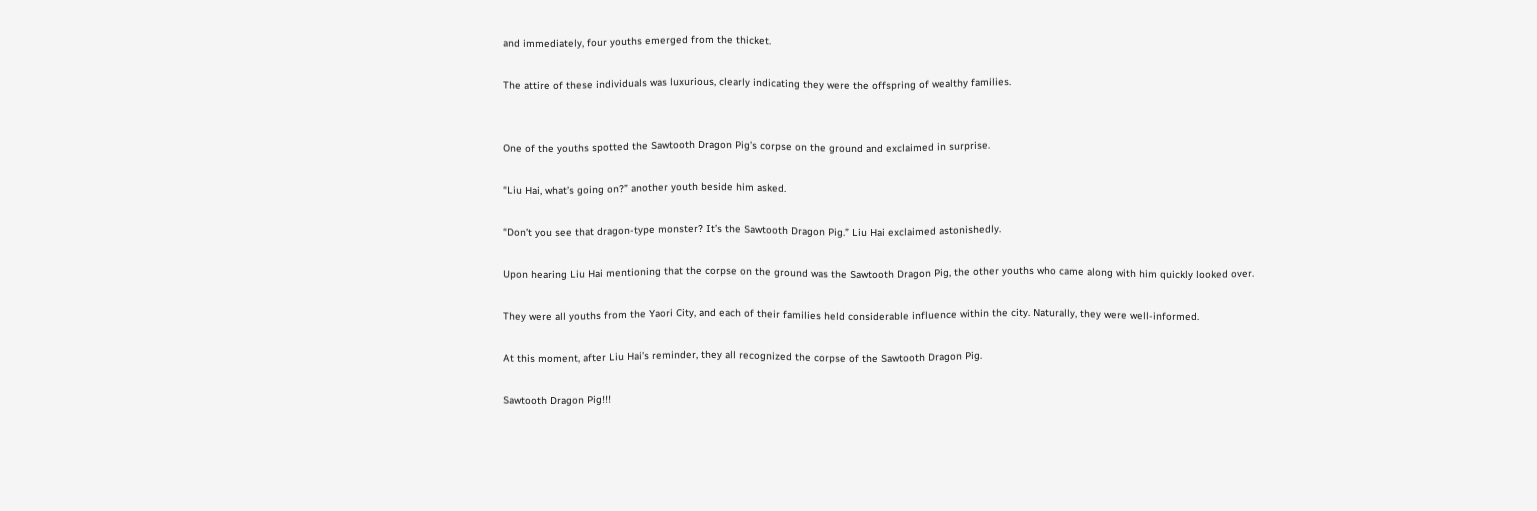and immediately, four youths emerged from the thicket.

The attire of these individuals was luxurious, clearly indicating they were the offspring of wealthy families.


One of the youths spotted the Sawtooth Dragon Pig’s corpse on the ground and exclaimed in surprise.

“Liu Hai, what’s going on?” another youth beside him asked.

“Don’t you see that dragon-type monster? It’s the Sawtooth Dragon Pig.” Liu Hai exclaimed astonishedly.

Upon hearing Liu Hai mentioning that the corpse on the ground was the Sawtooth Dragon Pig, the other youths who came along with him quickly looked over.

They were all youths from the Yaori City, and each of their families held considerable influence within the city. Naturally, they were well-informed.

At this moment, after Liu Hai’s reminder, they all recognized the corpse of the Sawtooth Dragon Pig.

Sawtooth Dragon Pig!!!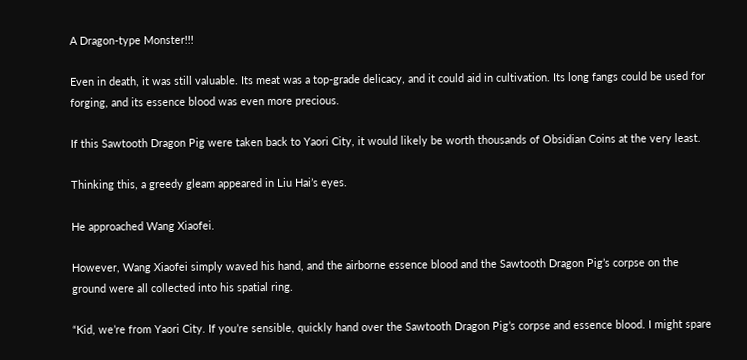A Dragon-type Monster!!!

Even in death, it was still valuable. Its meat was a top-grade delicacy, and it could aid in cultivation. Its long fangs could be used for forging, and its essence blood was even more precious.

If this Sawtooth Dragon Pig were taken back to Yaori City, it would likely be worth thousands of Obsidian Coins at the very least.

Thinking this, a greedy gleam appeared in Liu Hai’s eyes.

He approached Wang Xiaofei.

However, Wang Xiaofei simply waved his hand, and the airborne essence blood and the Sawtooth Dragon Pig’s corpse on the ground were all collected into his spatial ring.

“Kid, we’re from Yaori City. If you’re sensible, quickly hand over the Sawtooth Dragon Pig’s corpse and essence blood. I might spare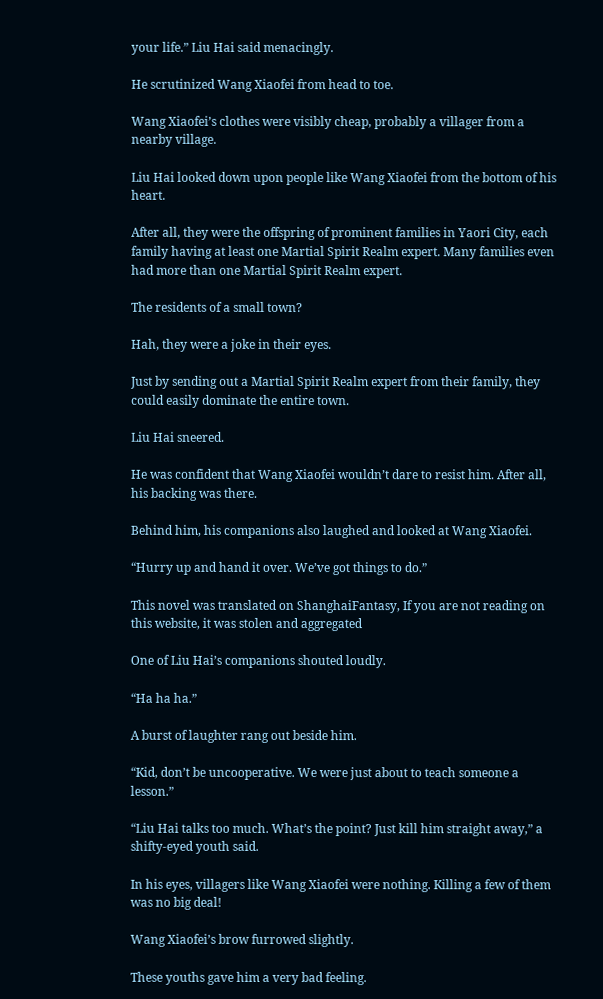your life.” Liu Hai said menacingly.

He scrutinized Wang Xiaofei from head to toe.

Wang Xiaofei’s clothes were visibly cheap, probably a villager from a nearby village.

Liu Hai looked down upon people like Wang Xiaofei from the bottom of his heart.

After all, they were the offspring of prominent families in Yaori City, each family having at least one Martial Spirit Realm expert. Many families even had more than one Martial Spirit Realm expert.

The residents of a small town?

Hah, they were a joke in their eyes.

Just by sending out a Martial Spirit Realm expert from their family, they could easily dominate the entire town.

Liu Hai sneered.

He was confident that Wang Xiaofei wouldn’t dare to resist him. After all, his backing was there.

Behind him, his companions also laughed and looked at Wang Xiaofei.

“Hurry up and hand it over. We’ve got things to do.”

This novel was translated on ShanghaiFantasy, If you are not reading on this website, it was stolen and aggregated

One of Liu Hai’s companions shouted loudly.

“Ha ha ha.”

A burst of laughter rang out beside him.

“Kid, don’t be uncooperative. We were just about to teach someone a lesson.”

“Liu Hai talks too much. What’s the point? Just kill him straight away,” a shifty-eyed youth said.

In his eyes, villagers like Wang Xiaofei were nothing. Killing a few of them was no big deal!

Wang Xiaofei’s brow furrowed slightly.

These youths gave him a very bad feeling.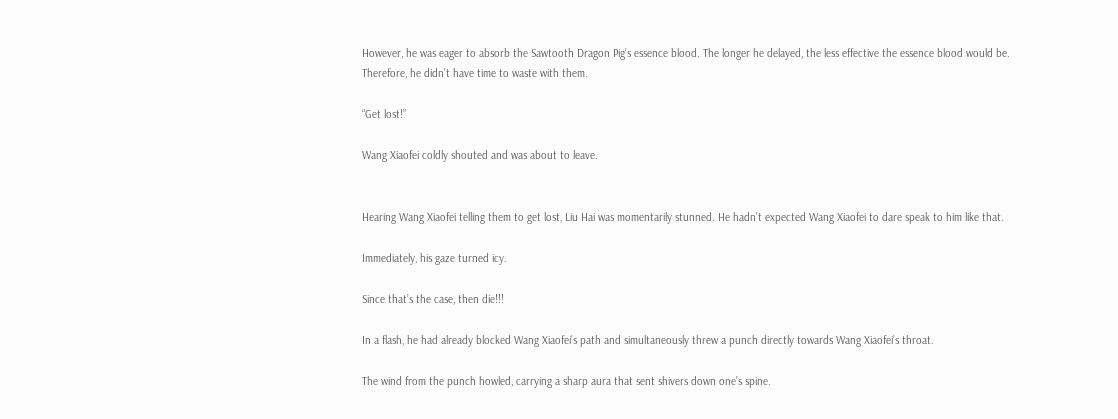However, he was eager to absorb the Sawtooth Dragon Pig’s essence blood. The longer he delayed, the less effective the essence blood would be. Therefore, he didn’t have time to waste with them.

“Get lost!”

Wang Xiaofei coldly shouted and was about to leave.


Hearing Wang Xiaofei telling them to get lost, Liu Hai was momentarily stunned. He hadn’t expected Wang Xiaofei to dare speak to him like that.

Immediately, his gaze turned icy.

Since that’s the case, then die!!!

In a flash, he had already blocked Wang Xiaofei’s path and simultaneously threw a punch directly towards Wang Xiaofei’s throat.

The wind from the punch howled, carrying a sharp aura that sent shivers down one’s spine.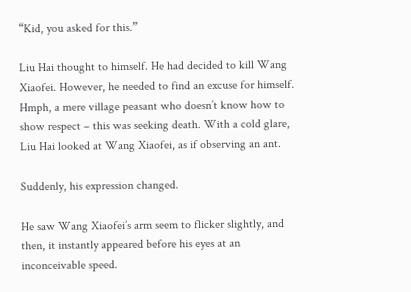“Kid, you asked for this.”

Liu Hai thought to himself. He had decided to kill Wang Xiaofei. However, he needed to find an excuse for himself. Hmph, a mere village peasant who doesn’t know how to show respect – this was seeking death. With a cold glare, Liu Hai looked at Wang Xiaofei, as if observing an ant.

Suddenly, his expression changed.

He saw Wang Xiaofei’s arm seem to flicker slightly, and then, it instantly appeared before his eyes at an inconceivable speed.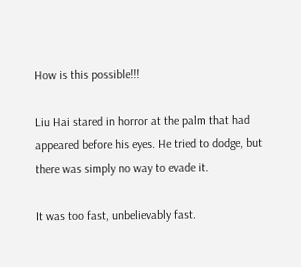How is this possible!!!

Liu Hai stared in horror at the palm that had appeared before his eyes. He tried to dodge, but there was simply no way to evade it.

It was too fast, unbelievably fast.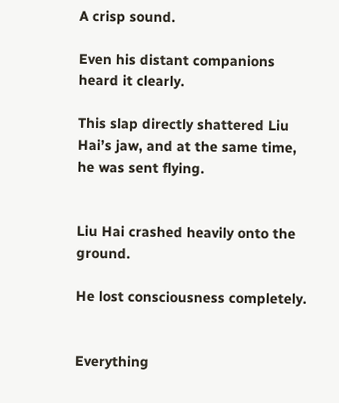A crisp sound.

Even his distant companions heard it clearly.

This slap directly shattered Liu Hai’s jaw, and at the same time, he was sent flying.


Liu Hai crashed heavily onto the ground.

He lost consciousness completely.


Everything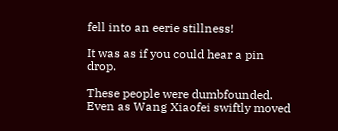fell into an eerie stillness!

It was as if you could hear a pin drop.

These people were dumbfounded. Even as Wang Xiaofei swiftly moved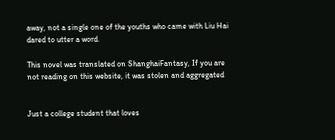away, not a single one of the youths who came with Liu Hai dared to utter a word.

This novel was translated on ShanghaiFantasy, If you are not reading on this website, it was stolen and aggregated


Just a college student that loves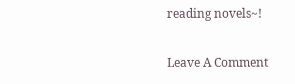reading novels~!

Leave A Comment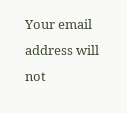Your email address will not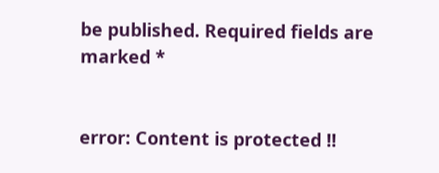be published. Required fields are marked *


error: Content is protected !!